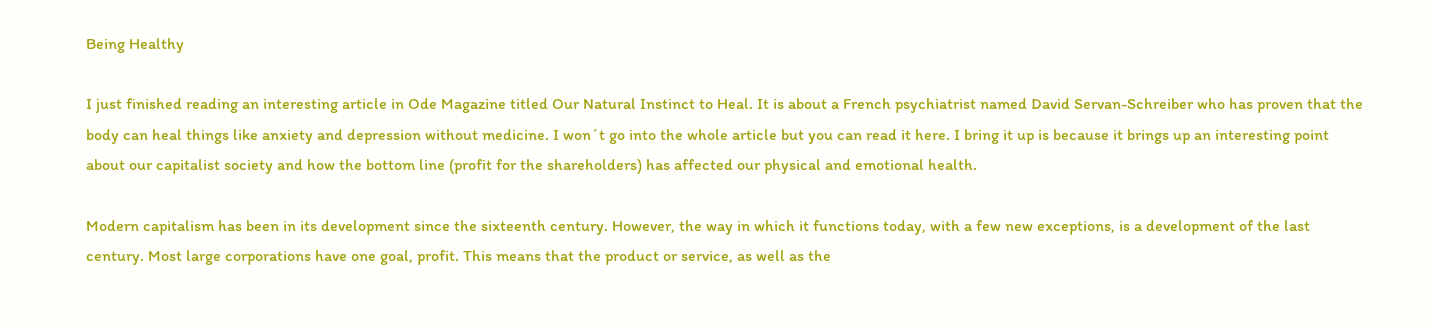Being Healthy

I just finished reading an interesting article in Ode Magazine titled Our Natural Instinct to Heal. It is about a French psychiatrist named David Servan-Schreiber who has proven that the body can heal things like anxiety and depression without medicine. I won´t go into the whole article but you can read it here. I bring it up is because it brings up an interesting point about our capitalist society and how the bottom line (profit for the shareholders) has affected our physical and emotional health.

Modern capitalism has been in its development since the sixteenth century. However, the way in which it functions today, with a few new exceptions, is a development of the last century. Most large corporations have one goal, profit. This means that the product or service, as well as the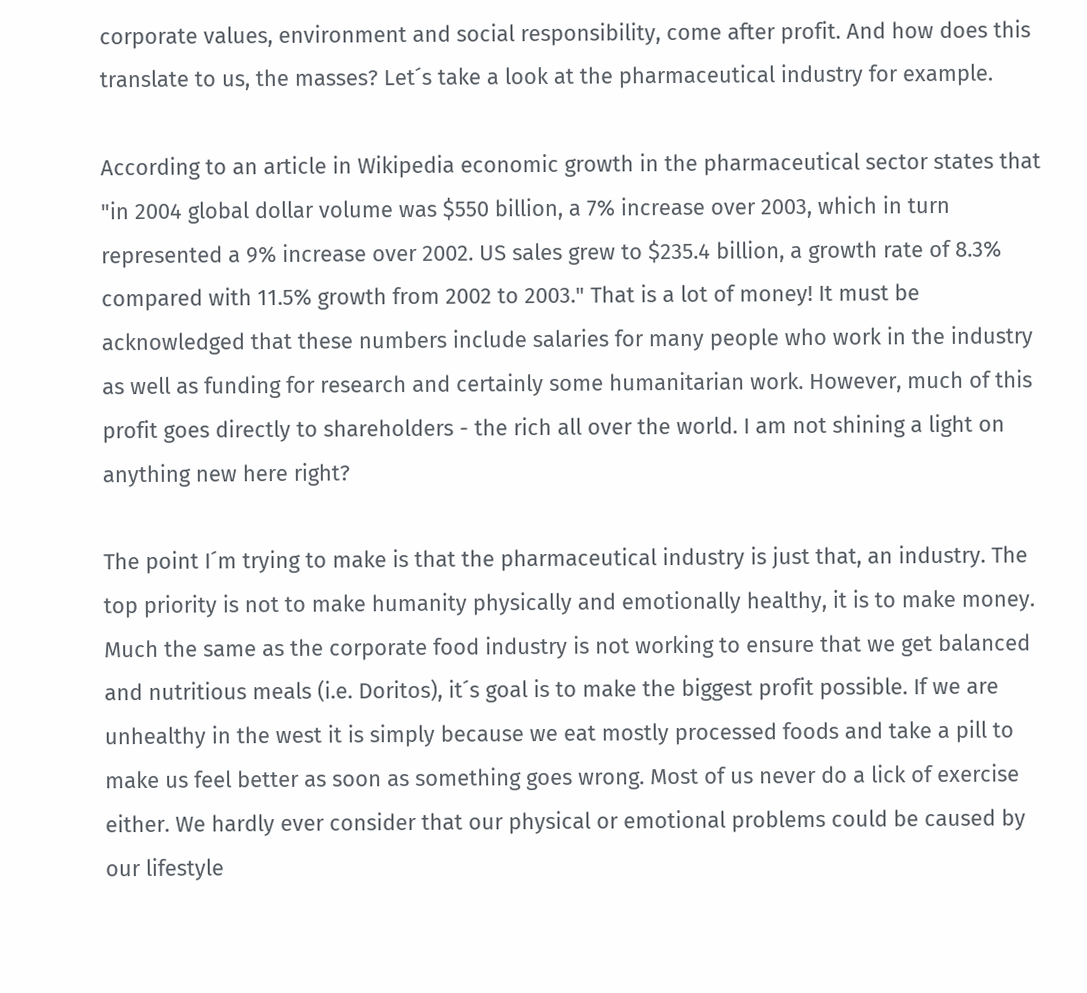corporate values, environment and social responsibility, come after profit. And how does this translate to us, the masses? Let´s take a look at the pharmaceutical industry for example.

According to an article in Wikipedia economic growth in the pharmaceutical sector states that "in 2004 global dollar volume was $550 billion, a 7% increase over 2003, which in turn represented a 9% increase over 2002. US sales grew to $235.4 billion, a growth rate of 8.3% compared with 11.5% growth from 2002 to 2003." That is a lot of money! It must be acknowledged that these numbers include salaries for many people who work in the industry as well as funding for research and certainly some humanitarian work. However, much of this profit goes directly to shareholders - the rich all over the world. I am not shining a light on anything new here right?

The point I´m trying to make is that the pharmaceutical industry is just that, an industry. The top priority is not to make humanity physically and emotionally healthy, it is to make money. Much the same as the corporate food industry is not working to ensure that we get balanced and nutritious meals (i.e. Doritos), it´s goal is to make the biggest profit possible. If we are unhealthy in the west it is simply because we eat mostly processed foods and take a pill to make us feel better as soon as something goes wrong. Most of us never do a lick of exercise either. We hardly ever consider that our physical or emotional problems could be caused by our lifestyle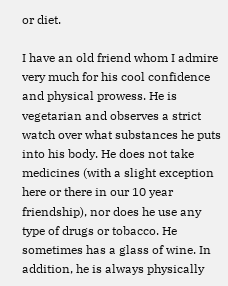or diet.

I have an old friend whom I admire very much for his cool confidence and physical prowess. He is vegetarian and observes a strict watch over what substances he puts into his body. He does not take medicines (with a slight exception here or there in our 10 year friendship), nor does he use any type of drugs or tobacco. He sometimes has a glass of wine. In addition, he is always physically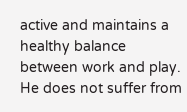active and maintains a healthy balance between work and play. He does not suffer from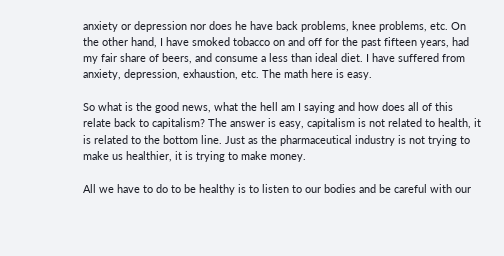anxiety or depression nor does he have back problems, knee problems, etc. On the other hand, I have smoked tobacco on and off for the past fifteen years, had my fair share of beers, and consume a less than ideal diet. I have suffered from anxiety, depression, exhaustion, etc. The math here is easy.

So what is the good news, what the hell am I saying and how does all of this relate back to capitalism? The answer is easy, capitalism is not related to health, it is related to the bottom line. Just as the pharmaceutical industry is not trying to make us healthier, it is trying to make money.

All we have to do to be healthy is to listen to our bodies and be careful with our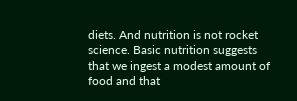diets. And nutrition is not rocket science. Basic nutrition suggests that we ingest a modest amount of food and that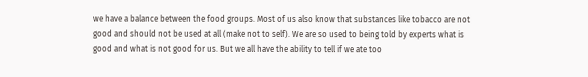we have a balance between the food groups. Most of us also know that substances like tobacco are not good and should not be used at all (make not to self). We are so used to being told by experts what is good and what is not good for us. But we all have the ability to tell if we ate too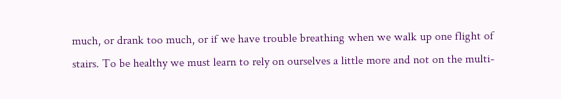much, or drank too much, or if we have trouble breathing when we walk up one flight of stairs. To be healthy we must learn to rely on ourselves a little more and not on the multi-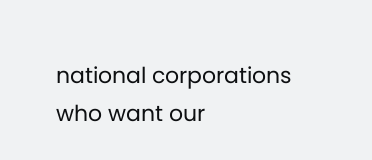national corporations who want our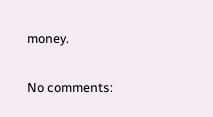money.

No comments: